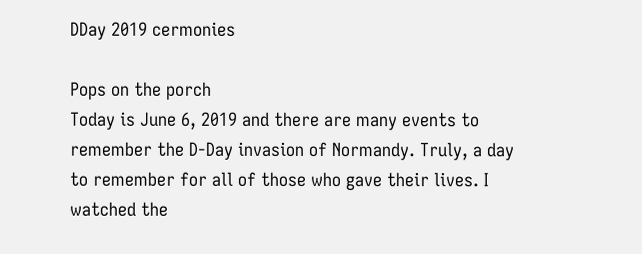DDay 2019 cermonies

Pops on the porch
Today is June 6, 2019 and there are many events to remember the D-Day invasion of Normandy. Truly, a day to remember for all of those who gave their lives. I watched the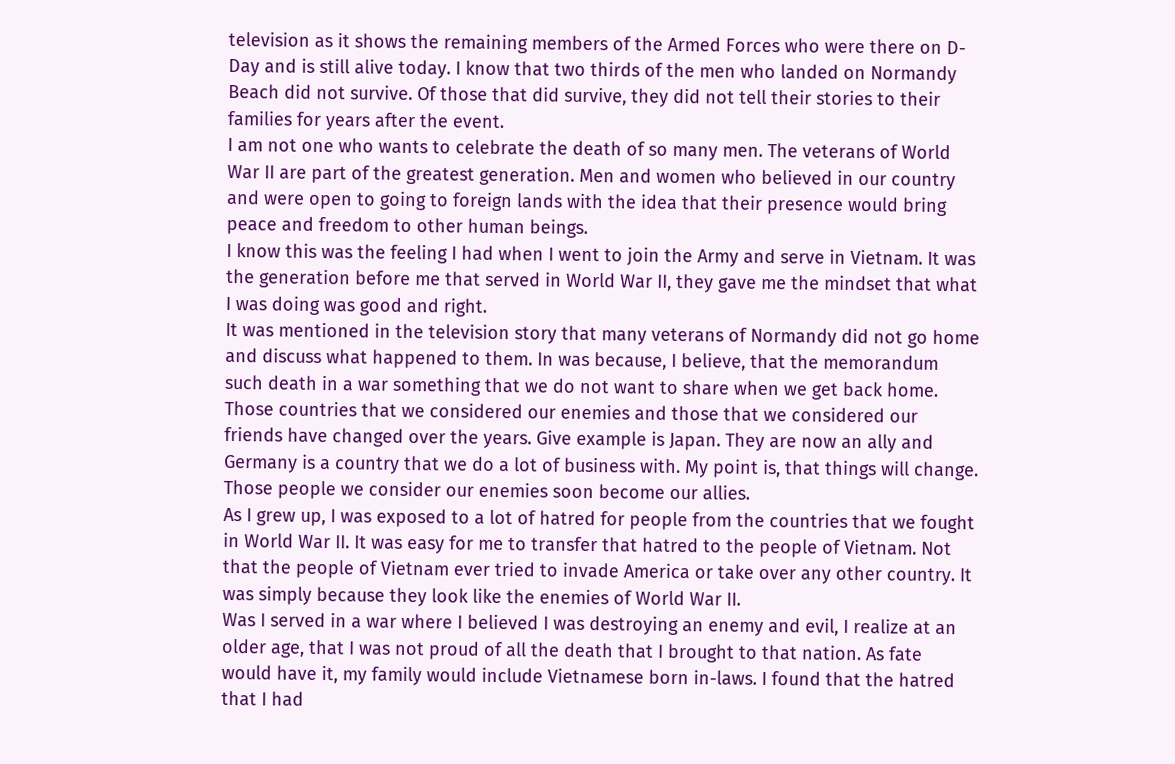television as it shows the remaining members of the Armed Forces who were there on D-Day and is still alive today. I know that two thirds of the men who landed on Normandy Beach did not survive. Of those that did survive, they did not tell their stories to their families for years after the event.
I am not one who wants to celebrate the death of so many men. The veterans of World War II are part of the greatest generation. Men and women who believed in our country and were open to going to foreign lands with the idea that their presence would bring peace and freedom to other human beings.
I know this was the feeling I had when I went to join the Army and serve in Vietnam. It was the generation before me that served in World War II, they gave me the mindset that what I was doing was good and right.
It was mentioned in the television story that many veterans of Normandy did not go home and discuss what happened to them. In was because, I believe, that the memorandum such death in a war something that we do not want to share when we get back home.
Those countries that we considered our enemies and those that we considered our friends have changed over the years. Give example is Japan. They are now an ally and Germany is a country that we do a lot of business with. My point is, that things will change. Those people we consider our enemies soon become our allies.
As I grew up, I was exposed to a lot of hatred for people from the countries that we fought in World War II. It was easy for me to transfer that hatred to the people of Vietnam. Not that the people of Vietnam ever tried to invade America or take over any other country. It was simply because they look like the enemies of World War II.
Was I served in a war where I believed I was destroying an enemy and evil, I realize at an older age, that I was not proud of all the death that I brought to that nation. As fate would have it, my family would include Vietnamese born in-laws. I found that the hatred that I had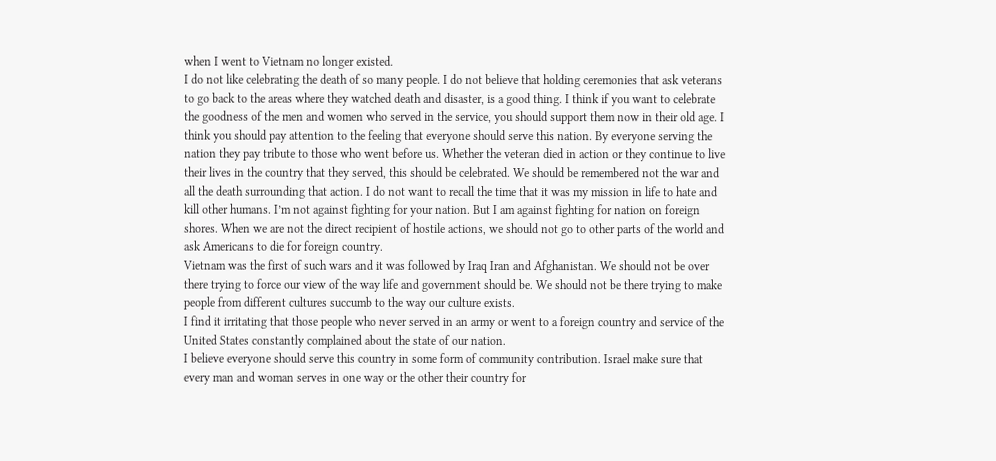when I went to Vietnam no longer existed.
I do not like celebrating the death of so many people. I do not believe that holding ceremonies that ask veterans to go back to the areas where they watched death and disaster, is a good thing. I think if you want to celebrate the goodness of the men and women who served in the service, you should support them now in their old age. I think you should pay attention to the feeling that everyone should serve this nation. By everyone serving the nation they pay tribute to those who went before us. Whether the veteran died in action or they continue to live their lives in the country that they served, this should be celebrated. We should be remembered not the war and all the death surrounding that action. I do not want to recall the time that it was my mission in life to hate and kill other humans. I’m not against fighting for your nation. But I am against fighting for nation on foreign shores. When we are not the direct recipient of hostile actions, we should not go to other parts of the world and ask Americans to die for foreign country.
Vietnam was the first of such wars and it was followed by Iraq Iran and Afghanistan. We should not be over there trying to force our view of the way life and government should be. We should not be there trying to make people from different cultures succumb to the way our culture exists.
I find it irritating that those people who never served in an army or went to a foreign country and service of the United States constantly complained about the state of our nation.
I believe everyone should serve this country in some form of community contribution. Israel make sure that every man and woman serves in one way or the other their country for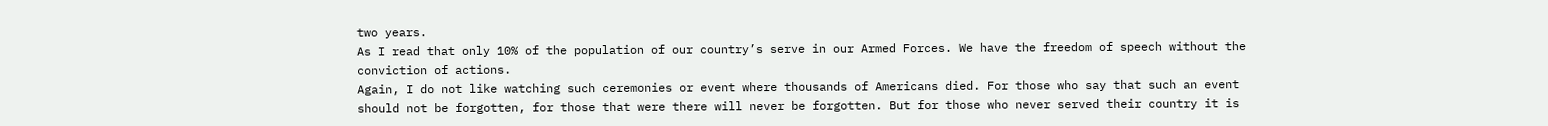two years.
As I read that only 10% of the population of our country’s serve in our Armed Forces. We have the freedom of speech without the conviction of actions.
Again, I do not like watching such ceremonies or event where thousands of Americans died. For those who say that such an event should not be forgotten, for those that were there will never be forgotten. But for those who never served their country it is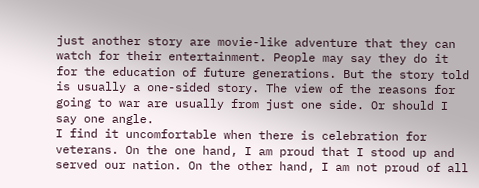just another story are movie-like adventure that they can watch for their entertainment. People may say they do it for the education of future generations. But the story told is usually a one-sided story. The view of the reasons for going to war are usually from just one side. Or should I say one angle.
I find it uncomfortable when there is celebration for veterans. On the one hand, I am proud that I stood up and served our nation. On the other hand, I am not proud of all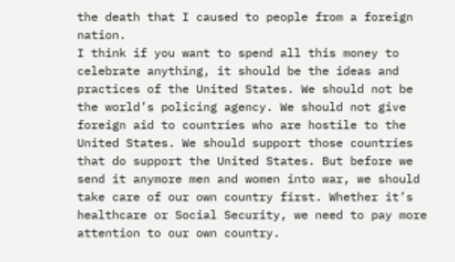the death that I caused to people from a foreign nation.
I think if you want to spend all this money to celebrate anything, it should be the ideas and practices of the United States. We should not be the world’s policing agency. We should not give foreign aid to countries who are hostile to the United States. We should support those countries that do support the United States. But before we send it anymore men and women into war, we should take care of our own country first. Whether it’s healthcare or Social Security, we need to pay more attention to our own country.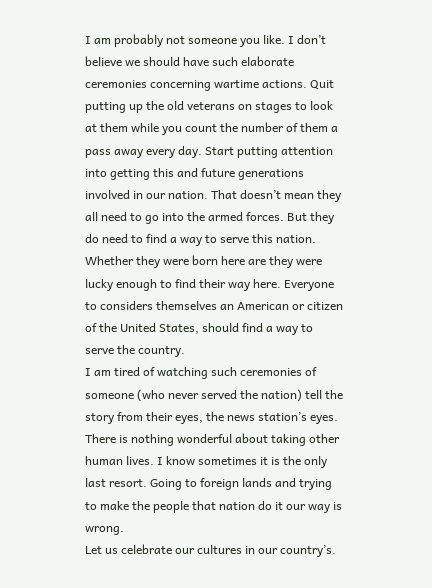I am probably not someone you like. I don’t believe we should have such elaborate ceremonies concerning wartime actions. Quit putting up the old veterans on stages to look at them while you count the number of them a pass away every day. Start putting attention into getting this and future generations involved in our nation. That doesn’t mean they all need to go into the armed forces. But they do need to find a way to serve this nation. Whether they were born here are they were lucky enough to find their way here. Everyone to considers themselves an American or citizen of the United States, should find a way to serve the country.
I am tired of watching such ceremonies of someone (who never served the nation) tell the story from their eyes, the news station’s eyes. There is nothing wonderful about taking other human lives. I know sometimes it is the only last resort. Going to foreign lands and trying to make the people that nation do it our way is wrong.
Let us celebrate our cultures in our country’s.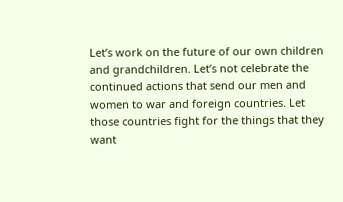Let’s work on the future of our own children and grandchildren. Let’s not celebrate the continued actions that send our men and women to war and foreign countries. Let those countries fight for the things that they want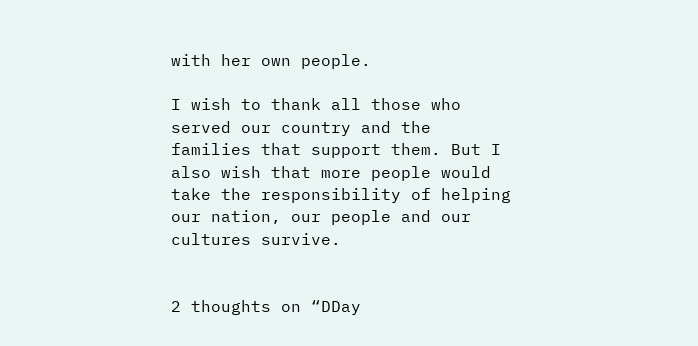with her own people.

I wish to thank all those who served our country and the families that support them. But I also wish that more people would take the responsibility of helping our nation, our people and our cultures survive.


2 thoughts on “DDay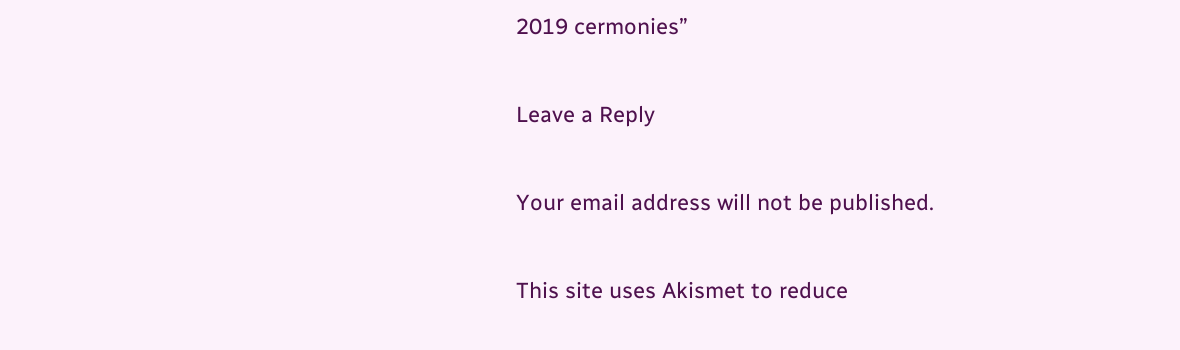2019 cermonies”

Leave a Reply

Your email address will not be published.

This site uses Akismet to reduce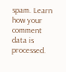spam. Learn how your comment data is processed.